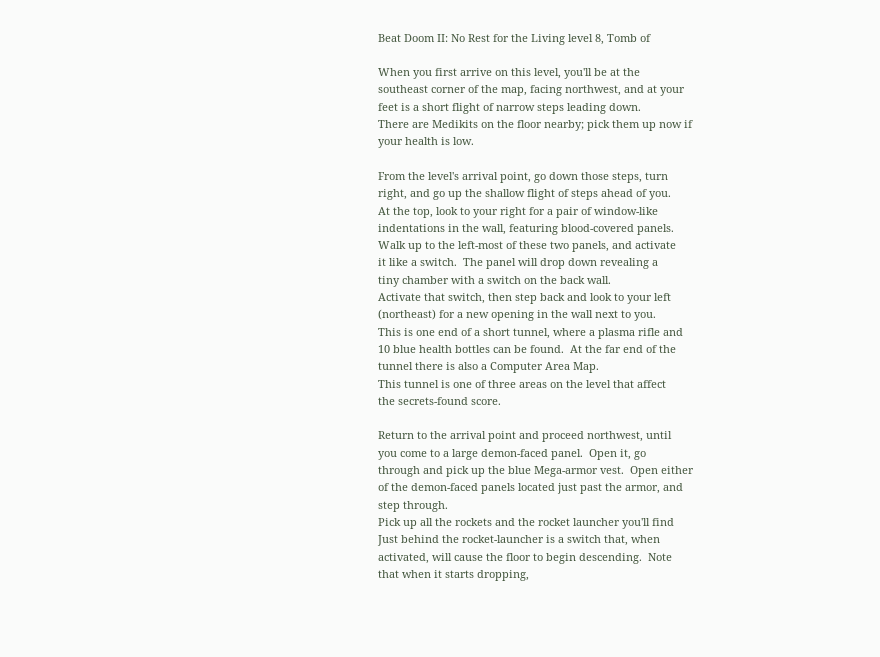Beat Doom II: No Rest for the Living level 8, Tomb of

When you first arrive on this level, you'll be at the
southeast corner of the map, facing northwest, and at your
feet is a short flight of narrow steps leading down.
There are Medikits on the floor nearby; pick them up now if
your health is low.

From the level's arrival point, go down those steps, turn
right, and go up the shallow flight of steps ahead of you.
At the top, look to your right for a pair of window-like
indentations in the wall, featuring blood-covered panels.
Walk up to the left-most of these two panels, and activate
it like a switch.  The panel will drop down revealing a
tiny chamber with a switch on the back wall.
Activate that switch, then step back and look to your left
(northeast) for a new opening in the wall next to you.
This is one end of a short tunnel, where a plasma rifle and
10 blue health bottles can be found.  At the far end of the
tunnel there is also a Computer Area Map.
This tunnel is one of three areas on the level that affect
the secrets-found score.

Return to the arrival point and proceed northwest, until
you come to a large demon-faced panel.  Open it, go
through and pick up the blue Mega-armor vest.  Open either
of the demon-faced panels located just past the armor, and
step through.
Pick up all the rockets and the rocket launcher you'll find
Just behind the rocket-launcher is a switch that, when
activated, will cause the floor to begin descending.  Note
that when it starts dropping,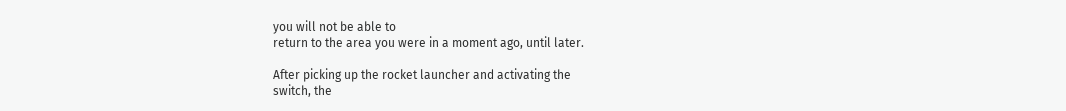you will not be able to
return to the area you were in a moment ago, until later.

After picking up the rocket launcher and activating the
switch, the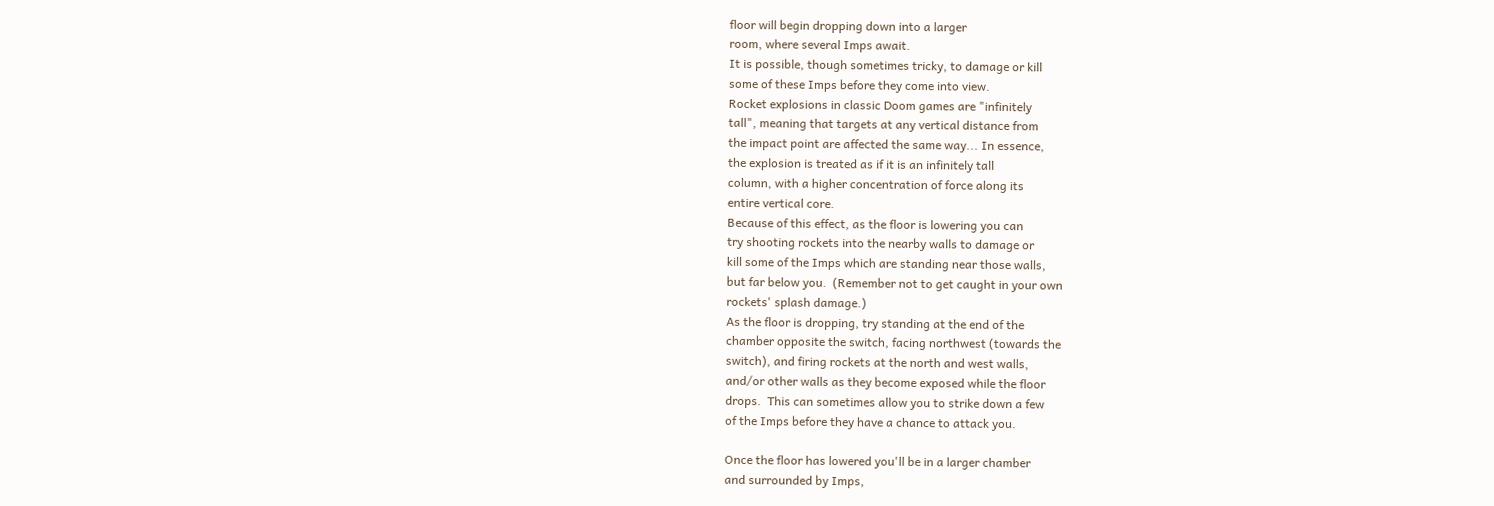floor will begin dropping down into a larger
room, where several Imps await.
It is possible, though sometimes tricky, to damage or kill
some of these Imps before they come into view.
Rocket explosions in classic Doom games are "infinitely
tall", meaning that targets at any vertical distance from
the impact point are affected the same way... In essence,
the explosion is treated as if it is an infinitely tall
column, with a higher concentration of force along its
entire vertical core.
Because of this effect, as the floor is lowering you can
try shooting rockets into the nearby walls to damage or
kill some of the Imps which are standing near those walls,
but far below you.  (Remember not to get caught in your own
rockets' splash damage.)
As the floor is dropping, try standing at the end of the
chamber opposite the switch, facing northwest (towards the
switch), and firing rockets at the north and west walls,
and/or other walls as they become exposed while the floor
drops.  This can sometimes allow you to strike down a few
of the Imps before they have a chance to attack you.

Once the floor has lowered you'll be in a larger chamber
and surrounded by Imps,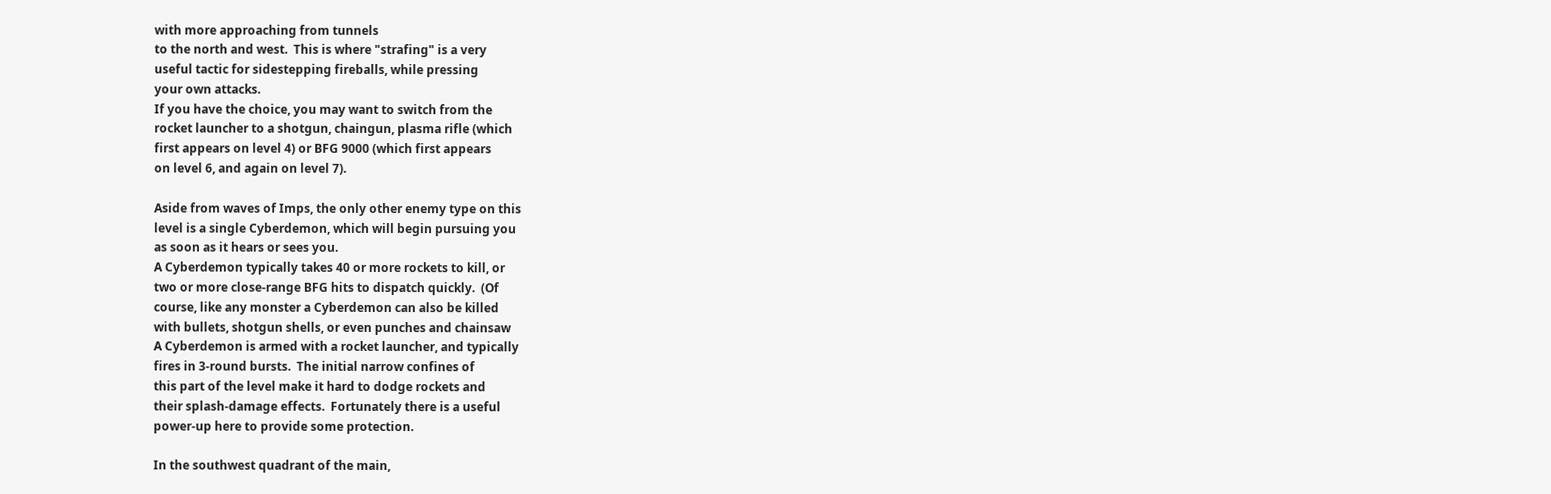with more approaching from tunnels
to the north and west.  This is where "strafing" is a very
useful tactic for sidestepping fireballs, while pressing
your own attacks.
If you have the choice, you may want to switch from the
rocket launcher to a shotgun, chaingun, plasma rifle (which
first appears on level 4) or BFG 9000 (which first appears
on level 6, and again on level 7).

Aside from waves of Imps, the only other enemy type on this
level is a single Cyberdemon, which will begin pursuing you
as soon as it hears or sees you.
A Cyberdemon typically takes 40 or more rockets to kill, or
two or more close-range BFG hits to dispatch quickly.  (Of
course, like any monster a Cyberdemon can also be killed
with bullets, shotgun shells, or even punches and chainsaw
A Cyberdemon is armed with a rocket launcher, and typically
fires in 3-round bursts.  The initial narrow confines of
this part of the level make it hard to dodge rockets and
their splash-damage effects.  Fortunately there is a useful
power-up here to provide some protection.

In the southwest quadrant of the main,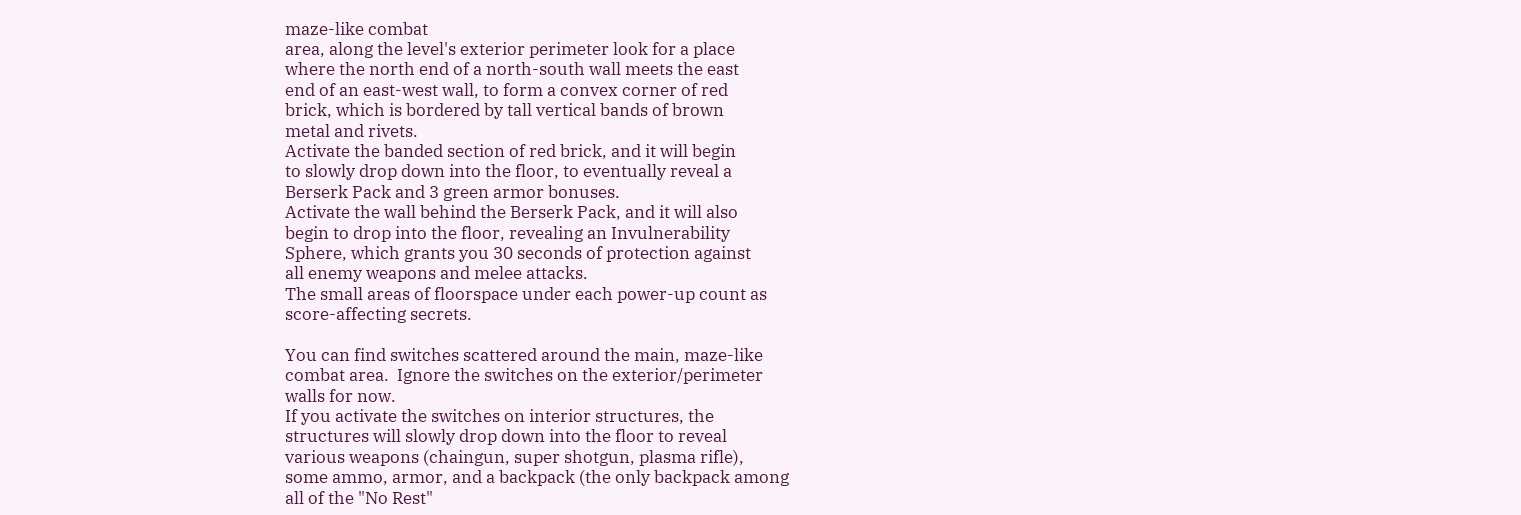maze-like combat
area, along the level's exterior perimeter look for a place
where the north end of a north-south wall meets the east
end of an east-west wall, to form a convex corner of red
brick, which is bordered by tall vertical bands of brown
metal and rivets.
Activate the banded section of red brick, and it will begin
to slowly drop down into the floor, to eventually reveal a
Berserk Pack and 3 green armor bonuses.
Activate the wall behind the Berserk Pack, and it will also
begin to drop into the floor, revealing an Invulnerability
Sphere, which grants you 30 seconds of protection against
all enemy weapons and melee attacks.
The small areas of floorspace under each power-up count as
score-affecting secrets.

You can find switches scattered around the main, maze-like
combat area.  Ignore the switches on the exterior/perimeter
walls for now.
If you activate the switches on interior structures, the
structures will slowly drop down into the floor to reveal
various weapons (chaingun, super shotgun, plasma rifle),
some ammo, armor, and a backpack (the only backpack among
all of the "No Rest"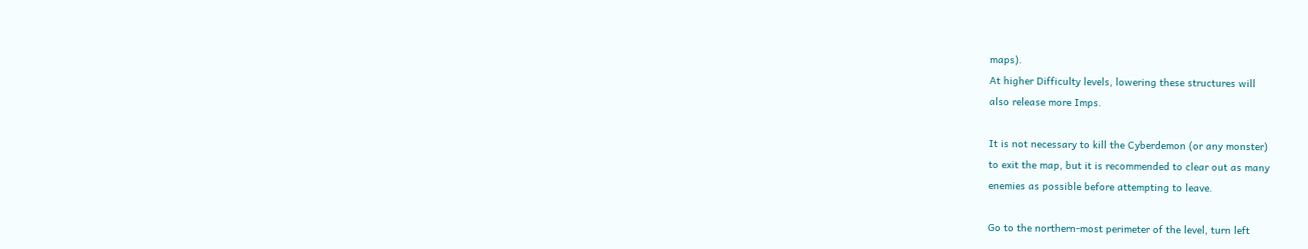maps).
At higher Difficulty levels, lowering these structures will
also release more Imps.

It is not necessary to kill the Cyberdemon (or any monster)
to exit the map, but it is recommended to clear out as many
enemies as possible before attempting to leave.

Go to the northern-most perimeter of the level, turn left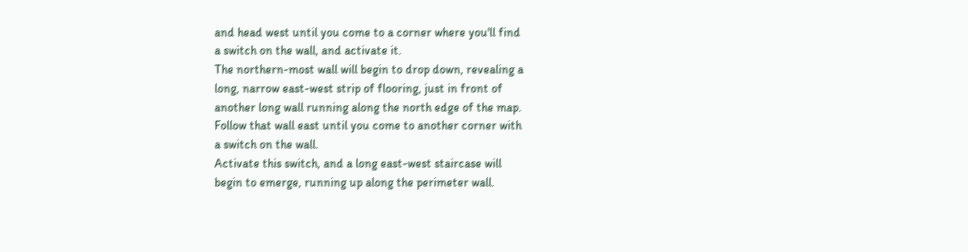and head west until you come to a corner where you'll find
a switch on the wall, and activate it.
The northern-most wall will begin to drop down, revealing a
long, narrow east-west strip of flooring, just in front of
another long wall running along the north edge of the map.
Follow that wall east until you come to another corner with
a switch on the wall.
Activate this switch, and a long east-west staircase will
begin to emerge, running up along the perimeter wall.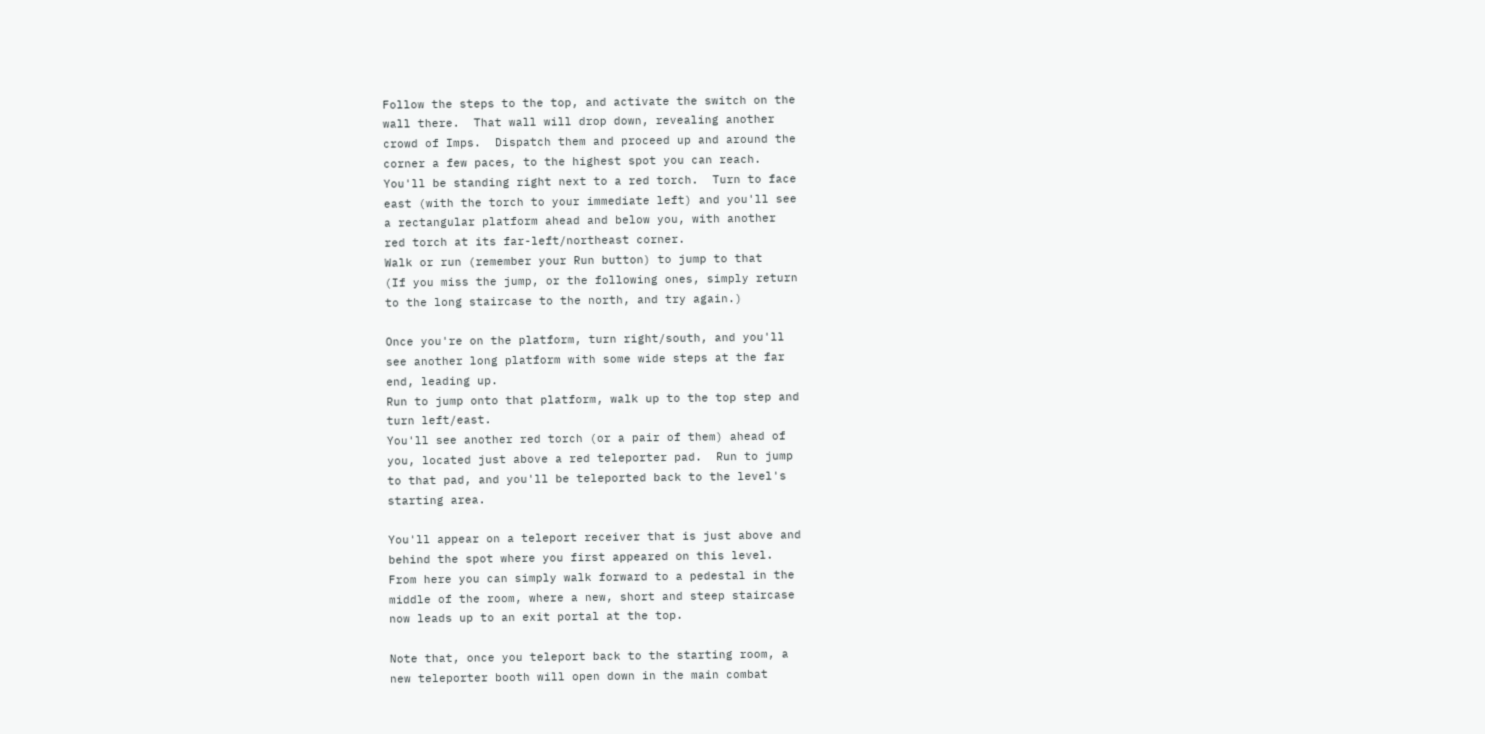Follow the steps to the top, and activate the switch on the
wall there.  That wall will drop down, revealing another
crowd of Imps.  Dispatch them and proceed up and around the
corner a few paces, to the highest spot you can reach.
You'll be standing right next to a red torch.  Turn to face
east (with the torch to your immediate left) and you'll see
a rectangular platform ahead and below you, with another
red torch at its far-left/northeast corner.
Walk or run (remember your Run button) to jump to that
(If you miss the jump, or the following ones, simply return
to the long staircase to the north, and try again.)

Once you're on the platform, turn right/south, and you'll
see another long platform with some wide steps at the far
end, leading up.
Run to jump onto that platform, walk up to the top step and
turn left/east.
You'll see another red torch (or a pair of them) ahead of
you, located just above a red teleporter pad.  Run to jump
to that pad, and you'll be teleported back to the level's
starting area.

You'll appear on a teleport receiver that is just above and
behind the spot where you first appeared on this level.
From here you can simply walk forward to a pedestal in the
middle of the room, where a new, short and steep staircase
now leads up to an exit portal at the top.

Note that, once you teleport back to the starting room, a
new teleporter booth will open down in the main combat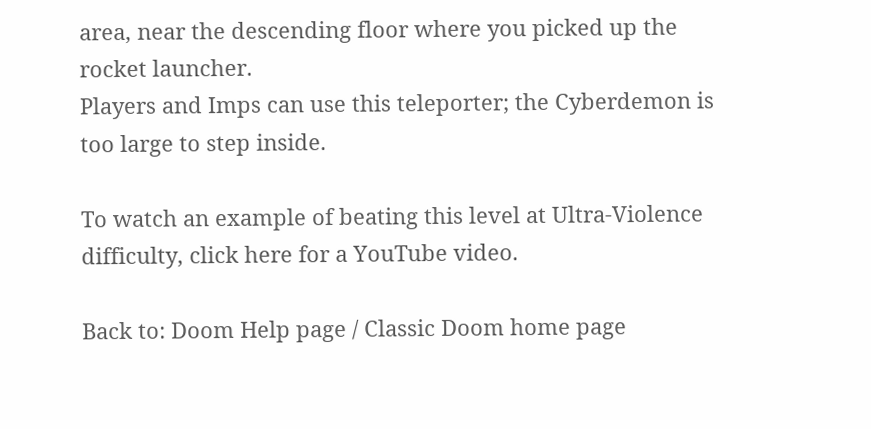area, near the descending floor where you picked up the
rocket launcher.
Players and Imps can use this teleporter; the Cyberdemon is
too large to step inside.

To watch an example of beating this level at Ultra-Violence
difficulty, click here for a YouTube video.

Back to: Doom Help page / Classic Doom home page